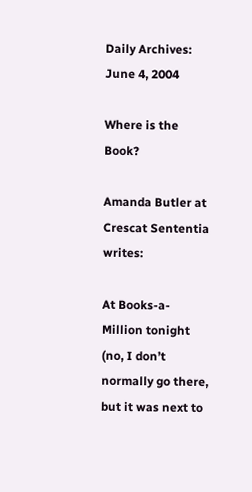Daily Archives: June 4, 2004

Where is the Book?

Amanda Butler at Crescat Sententia writes:

At Books-a-Million tonight (no, I don’t normally go there, but it was next to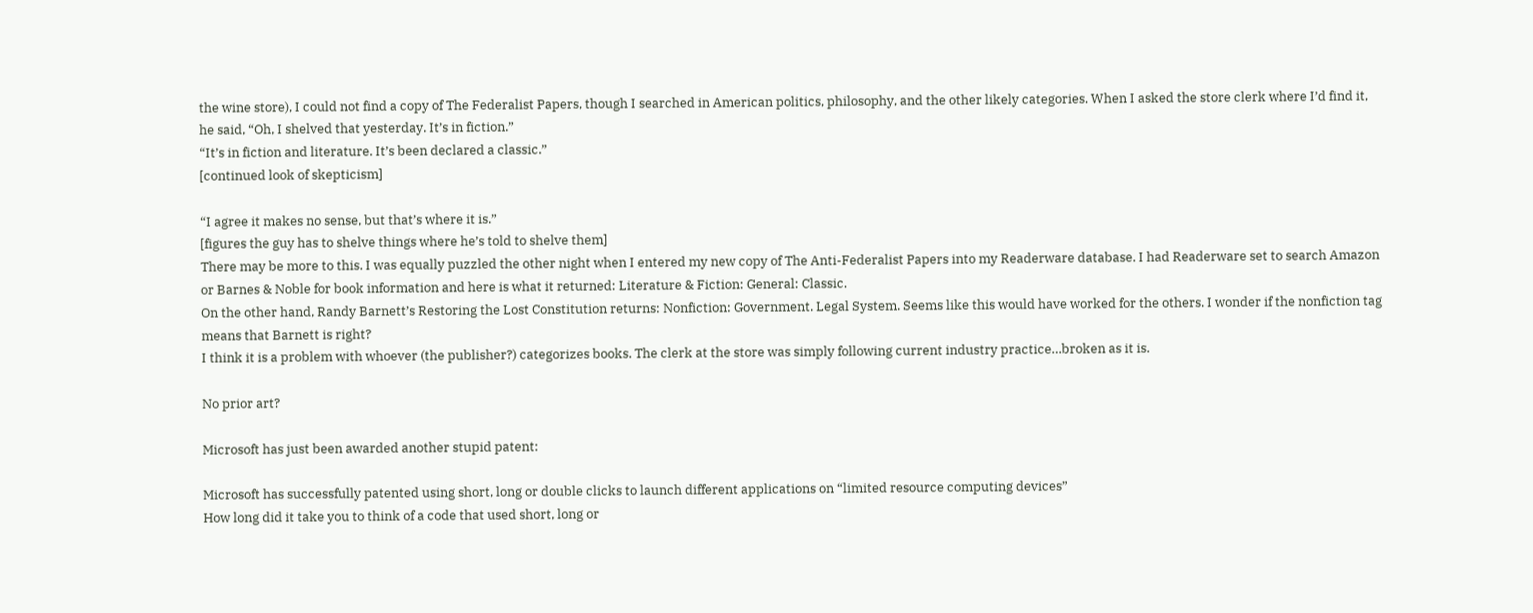the wine store), I could not find a copy of The Federalist Papers, though I searched in American politics, philosophy, and the other likely categories. When I asked the store clerk where I’d find it, he said, “Oh, I shelved that yesterday. It’s in fiction.”
“It’s in fiction and literature. It’s been declared a classic.”
[continued look of skepticism]

“I agree it makes no sense, but that’s where it is.”
[figures the guy has to shelve things where he’s told to shelve them]
There may be more to this. I was equally puzzled the other night when I entered my new copy of The Anti-Federalist Papers into my Readerware database. I had Readerware set to search Amazon or Barnes & Noble for book information and here is what it returned: Literature & Fiction: General: Classic.
On the other hand, Randy Barnett’s Restoring the Lost Constitution returns: Nonfiction: Government. Legal System. Seems like this would have worked for the others. I wonder if the nonfiction tag means that Barnett is right?
I think it is a problem with whoever (the publisher?) categorizes books. The clerk at the store was simply following current industry practice…broken as it is.

No prior art?

Microsoft has just been awarded another stupid patent:

Microsoft has successfully patented using short, long or double clicks to launch different applications on “limited resource computing devices”
How long did it take you to think of a code that used short, long or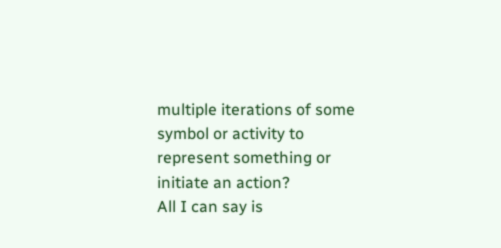multiple iterations of some symbol or activity to represent something or initiate an action?
All I can say is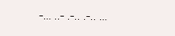-… ..- .-.. .-.. …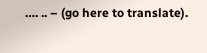…. .. – (go here to translate).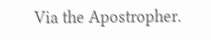Via the Apostropher.